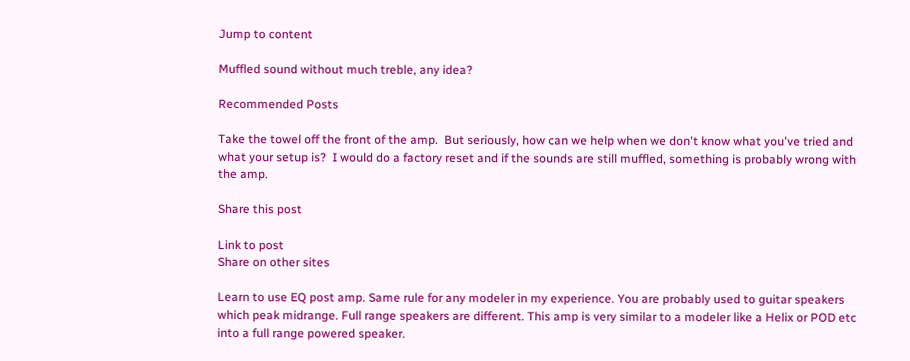Jump to content

Muffled sound without much treble, any idea?

Recommended Posts

Take the towel off the front of the amp.  But seriously, how can we help when we don't know what you've tried and what your setup is?  I would do a factory reset and if the sounds are still muffled, something is probably wrong with the amp.

Share this post

Link to post
Share on other sites

Learn to use EQ post amp. Same rule for any modeler in my experience. You are probably used to guitar speakers which peak midrange. Full range speakers are different. This amp is very similar to a modeler like a Helix or POD etc into a full range powered speaker.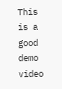This is a good demo video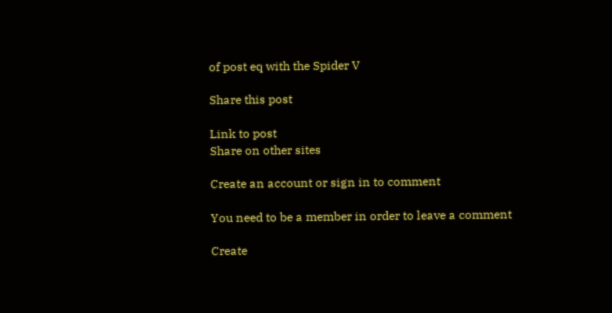of post eq with the Spider V

Share this post

Link to post
Share on other sites

Create an account or sign in to comment

You need to be a member in order to leave a comment

Create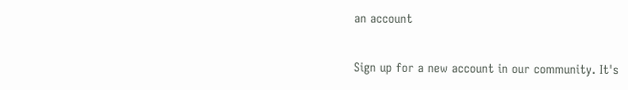an account

Sign up for a new account in our community. It's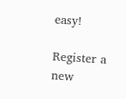easy!

Register a new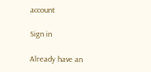account

Sign in

Already have an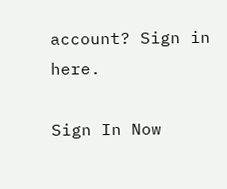account? Sign in here.

Sign In Now